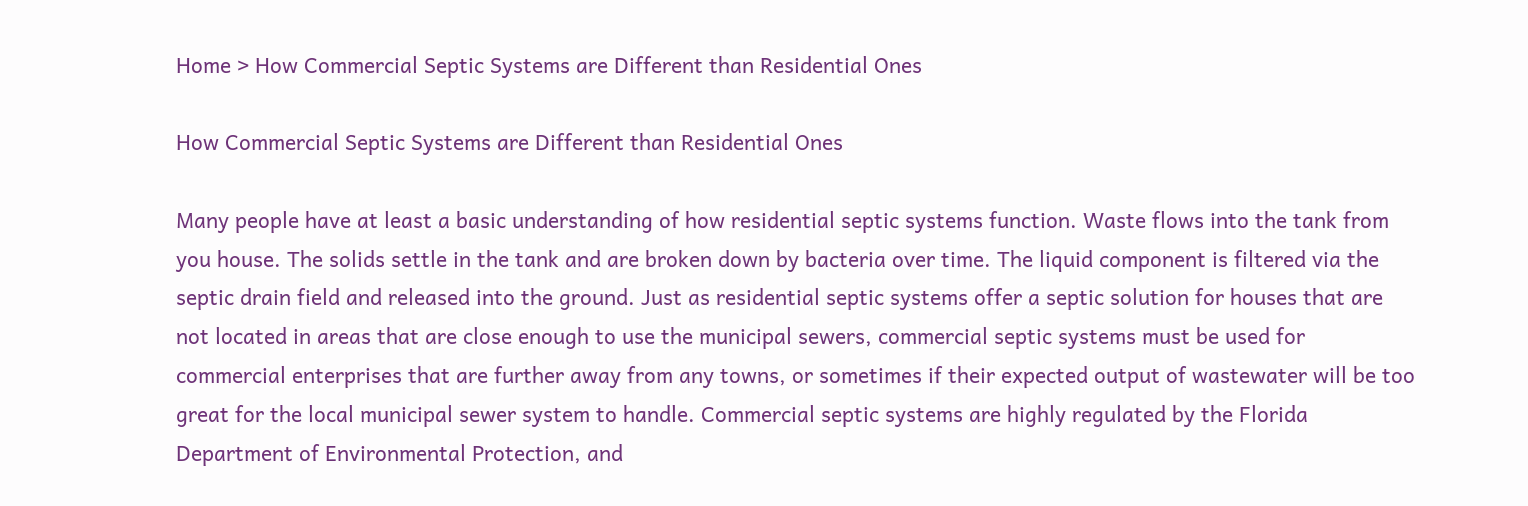Home > How Commercial Septic Systems are Different than Residential Ones

How Commercial Septic Systems are Different than Residential Ones

Many people have at least a basic understanding of how residential septic systems function. Waste flows into the tank from you house. The solids settle in the tank and are broken down by bacteria over time. The liquid component is filtered via the septic drain field and released into the ground. Just as residential septic systems offer a septic solution for houses that are not located in areas that are close enough to use the municipal sewers, commercial septic systems must be used for commercial enterprises that are further away from any towns, or sometimes if their expected output of wastewater will be too great for the local municipal sewer system to handle. Commercial septic systems are highly regulated by the Florida Department of Environmental Protection, and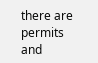there are permits and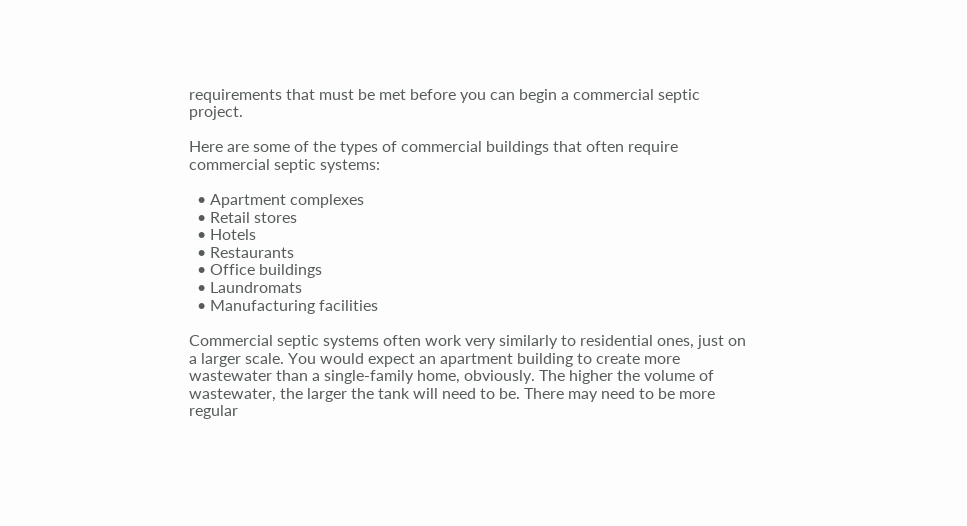requirements that must be met before you can begin a commercial septic project.

Here are some of the types of commercial buildings that often require commercial septic systems:

  • Apartment complexes
  • Retail stores
  • Hotels
  • Restaurants
  • Office buildings
  • Laundromats
  • Manufacturing facilities

Commercial septic systems often work very similarly to residential ones, just on a larger scale. You would expect an apartment building to create more wastewater than a single-family home, obviously. The higher the volume of wastewater, the larger the tank will need to be. There may need to be more regular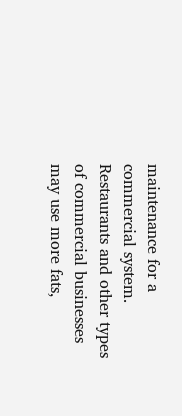maintenance for a commercial system. Restaurants and other types of commercial businesses may use more fats,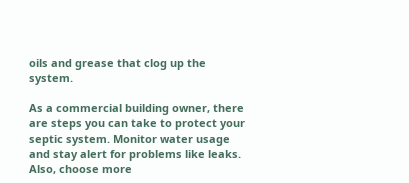oils and grease that clog up the system.

As a commercial building owner, there are steps you can take to protect your septic system. Monitor water usage and stay alert for problems like leaks. Also, choose more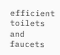efficient toilets and faucets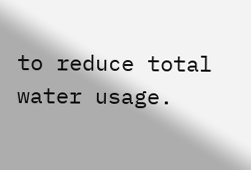to reduce total water usage.